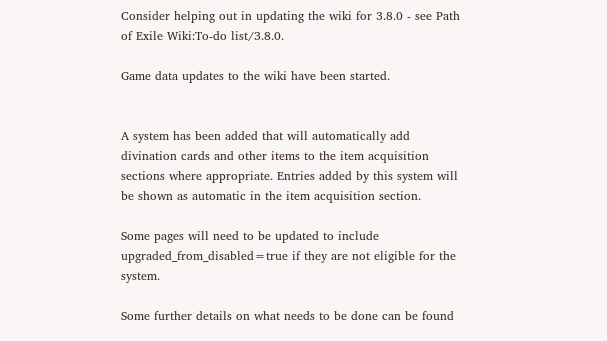Consider helping out in updating the wiki for 3.8.0 - see Path of Exile Wiki:To-do list/3.8.0.

Game data updates to the wiki have been started.


A system has been added that will automatically add divination cards and other items to the item acquisition sections where appropriate. Entries added by this system will be shown as automatic in the item acquisition section.

Some pages will need to be updated to include upgraded_from_disabled=true if they are not eligible for the system.

Some further details on what needs to be done can be found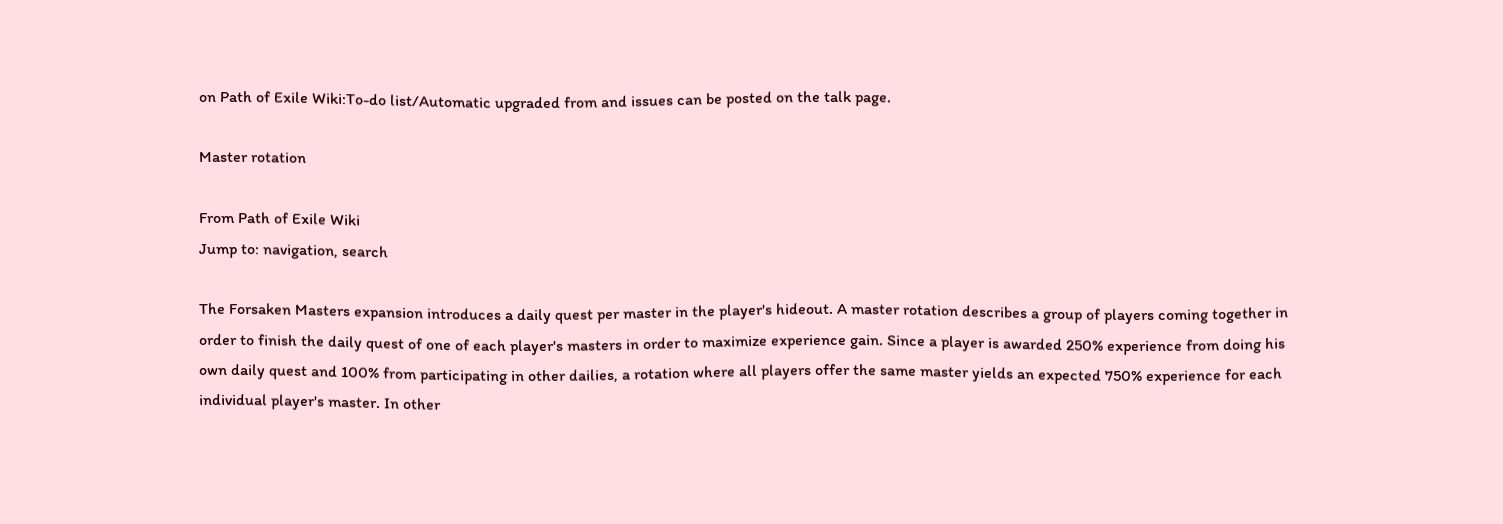on Path of Exile Wiki:To-do list/Automatic upgraded from and issues can be posted on the talk page.

Master rotation

From Path of Exile Wiki
Jump to: navigation, search

The Forsaken Masters expansion introduces a daily quest per master in the player's hideout. A master rotation describes a group of players coming together in order to finish the daily quest of one of each player's masters in order to maximize experience gain. Since a player is awarded 250% experience from doing his own daily quest and 100% from participating in other dailies, a rotation where all players offer the same master yields an expected 750% experience for each individual player's master. In other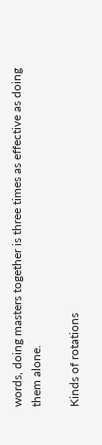words, doing masters together is three times as effective as doing them alone.

Kinds of rotations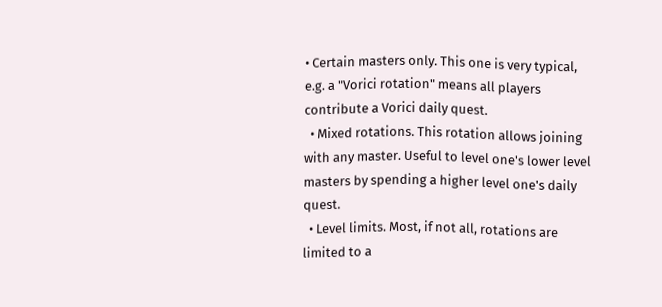• Certain masters only. This one is very typical, e.g. a "Vorici rotation" means all players contribute a Vorici daily quest.
  • Mixed rotations. This rotation allows joining with any master. Useful to level one's lower level masters by spending a higher level one's daily quest.
  • Level limits. Most, if not all, rotations are limited to a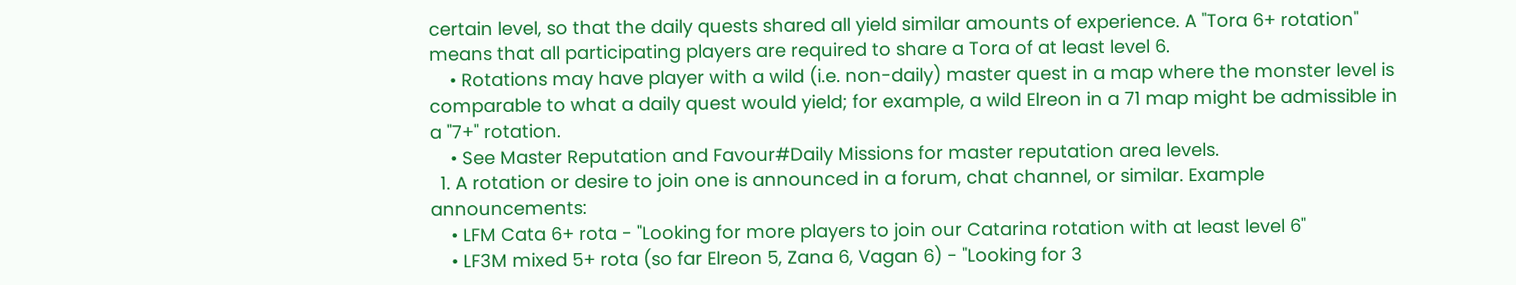certain level, so that the daily quests shared all yield similar amounts of experience. A "Tora 6+ rotation" means that all participating players are required to share a Tora of at least level 6.
    • Rotations may have player with a wild (i.e. non-daily) master quest in a map where the monster level is comparable to what a daily quest would yield; for example, a wild Elreon in a 71 map might be admissible in a "7+" rotation.
    • See Master Reputation and Favour#Daily Missions for master reputation area levels.
  1. A rotation or desire to join one is announced in a forum, chat channel, or similar. Example announcements:
    • LFM Cata 6+ rota - "Looking for more players to join our Catarina rotation with at least level 6"
    • LF3M mixed 5+ rota (so far Elreon 5, Zana 6, Vagan 6) - "Looking for 3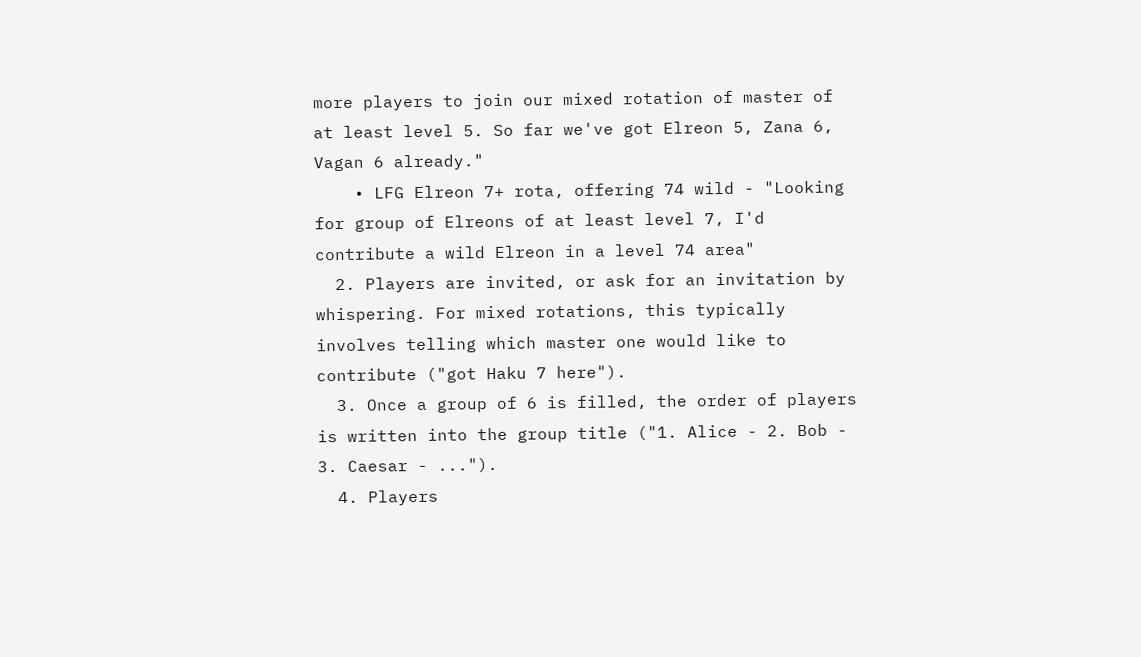more players to join our mixed rotation of master of at least level 5. So far we've got Elreon 5, Zana 6, Vagan 6 already."
    • LFG Elreon 7+ rota, offering 74 wild - "Looking for group of Elreons of at least level 7, I'd contribute a wild Elreon in a level 74 area"
  2. Players are invited, or ask for an invitation by whispering. For mixed rotations, this typically involves telling which master one would like to contribute ("got Haku 7 here").
  3. Once a group of 6 is filled, the order of players is written into the group title ("1. Alice - 2. Bob - 3. Caesar - ...").
  4. Players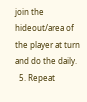join the hideout/area of the player at turn and do the daily.
  5. Repeat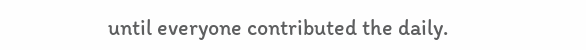until everyone contributed the daily.